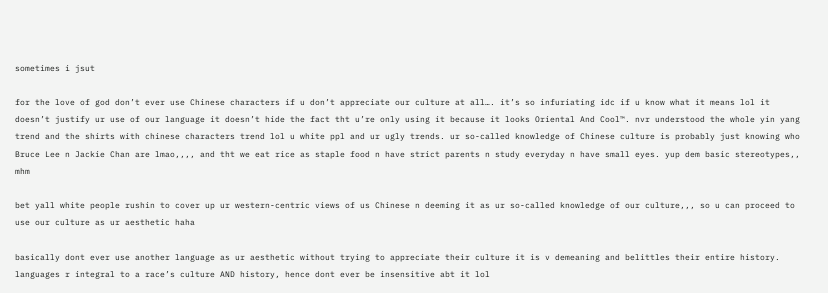sometimes i jsut

for the love of god don’t ever use Chinese characters if u don’t appreciate our culture at all…. it’s so infuriating idc if u know what it means lol it doesn’t justify ur use of our language it doesn’t hide the fact tht u’re only using it because it looks Oriental And Cool™. nvr understood the whole yin yang trend and the shirts with chinese characters trend lol u white ppl and ur ugly trends. ur so-called knowledge of Chinese culture is probably just knowing who Bruce Lee n Jackie Chan are lmao,,,, and tht we eat rice as staple food n have strict parents n study everyday n have small eyes. yup dem basic stereotypes,, mhm

bet yall white people rushin to cover up ur western-centric views of us Chinese n deeming it as ur so-called knowledge of our culture,,, so u can proceed to use our culture as ur aesthetic haha

basically dont ever use another language as ur aesthetic without trying to appreciate their culture it is v demeaning and belittles their entire history. languages r integral to a race’s culture AND history, hence dont ever be insensitive abt it lol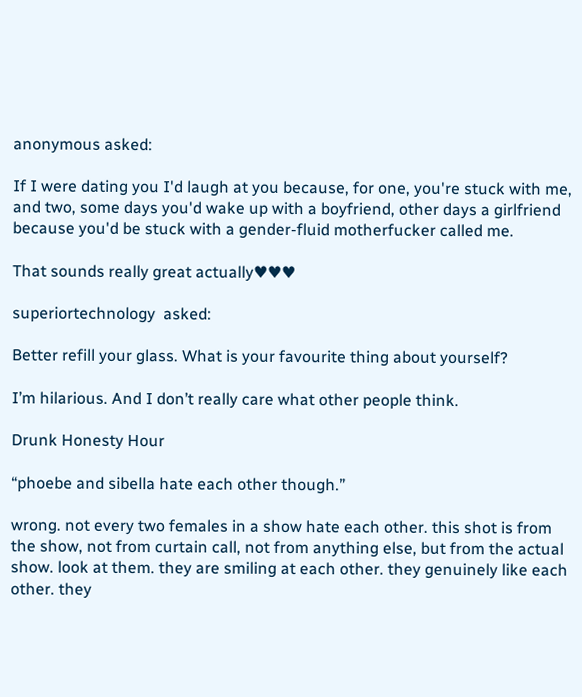anonymous asked:

If I were dating you I'd laugh at you because, for one, you're stuck with me, and two, some days you'd wake up with a boyfriend, other days a girlfriend because you'd be stuck with a gender-fluid motherfucker called me.

That sounds really great actually♥♥♥

superiortechnology  asked:

Better refill your glass. What is your favourite thing about yourself?

I’m hilarious. And I don’t really care what other people think.

Drunk Honesty Hour

“phoebe and sibella hate each other though.”

wrong. not every two females in a show hate each other. this shot is from the show, not from curtain call, not from anything else, but from the actual show. look at them. they are smiling at each other. they genuinely like each other. they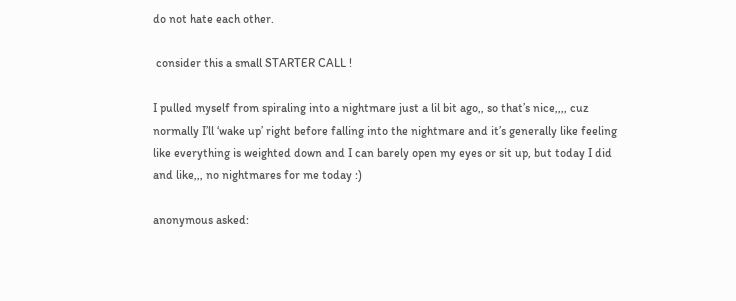do not hate each other.

 consider this a small STARTER CALL !

I pulled myself from spiraling into a nightmare just a lil bit ago,, so that’s nice,,,, cuz normally I’ll ‘wake up’ right before falling into the nightmare and it’s generally like feeling like everything is weighted down and I can barely open my eyes or sit up, but today I did and like,,, no nightmares for me today :)

anonymous asked: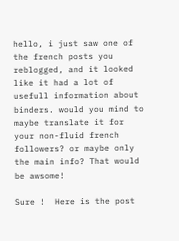hello, i just saw one of the french posts you reblogged, and it looked like it had a lot of usefull information about binders. would you mind to maybe translate it for your non-fluid french followers? or maybe only the main info? That would be awsome!

Sure !  Here is the post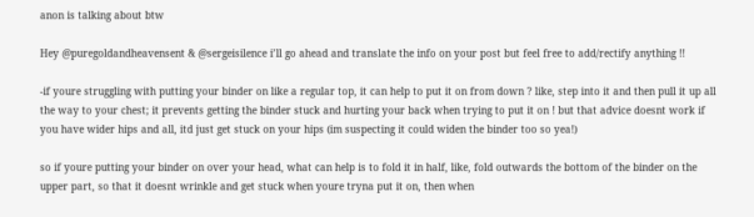anon is talking about btw

Hey @puregoldandheavensent & @sergeisilence i’ll go ahead and translate the info on your post but feel free to add/rectify anything !!

-if youre struggling with putting your binder on like a regular top, it can help to put it on from down ? like, step into it and then pull it up all the way to your chest; it prevents getting the binder stuck and hurting your back when trying to put it on ! but that advice doesnt work if you have wider hips and all, itd just get stuck on your hips (im suspecting it could widen the binder too so yea!)

so if youre putting your binder on over your head, what can help is to fold it in half, like, fold outwards the bottom of the binder on the upper part, so that it doesnt wrinkle and get stuck when youre tryna put it on, then when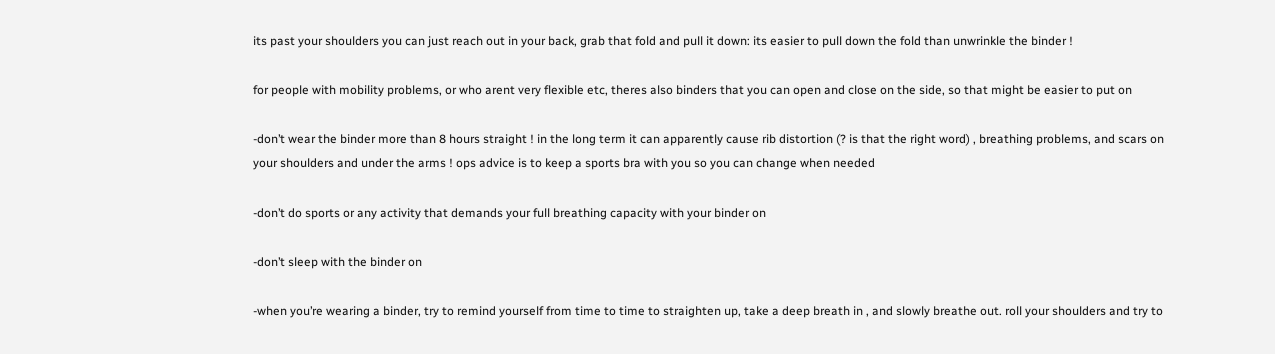its past your shoulders you can just reach out in your back, grab that fold and pull it down: its easier to pull down the fold than unwrinkle the binder !

for people with mobility problems, or who arent very flexible etc, theres also binders that you can open and close on the side, so that might be easier to put on

-don’t wear the binder more than 8 hours straight ! in the long term it can apparently cause rib distortion (? is that the right word) , breathing problems, and scars on your shoulders and under the arms ! ops advice is to keep a sports bra with you so you can change when needed

-don’t do sports or any activity that demands your full breathing capacity with your binder on

-don’t sleep with the binder on

-when you’re wearing a binder, try to remind yourself from time to time to straighten up, take a deep breath in , and slowly breathe out. roll your shoulders and try to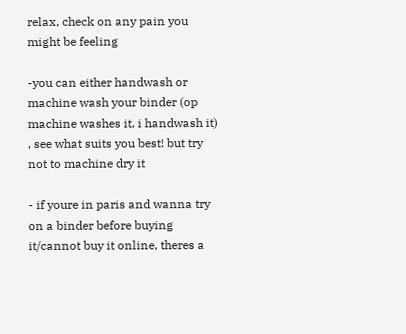relax, check on any pain you might be feeling

-you can either handwash or machine wash your binder (op machine washes it, i handwash it) , see what suits you best! but try not to machine dry it

- if youre in paris and wanna try on a binder before buying it/cannot buy it online, theres a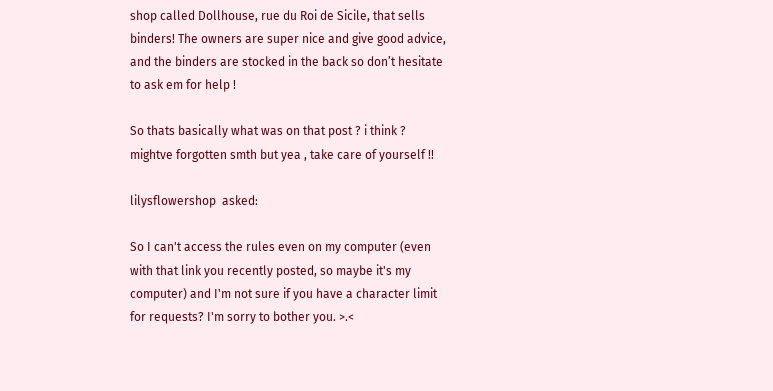shop called Dollhouse, rue du Roi de Sicile, that sells binders! The owners are super nice and give good advice, and the binders are stocked in the back so don’t hesitate to ask em for help !

So thats basically what was on that post ? i think ? mightve forgotten smth but yea , take care of yourself !!

lilysflowershop  asked:

So I can't access the rules even on my computer (even with that link you recently posted, so maybe it's my computer) and I'm not sure if you have a character limit for requests? I'm sorry to bother you. >.<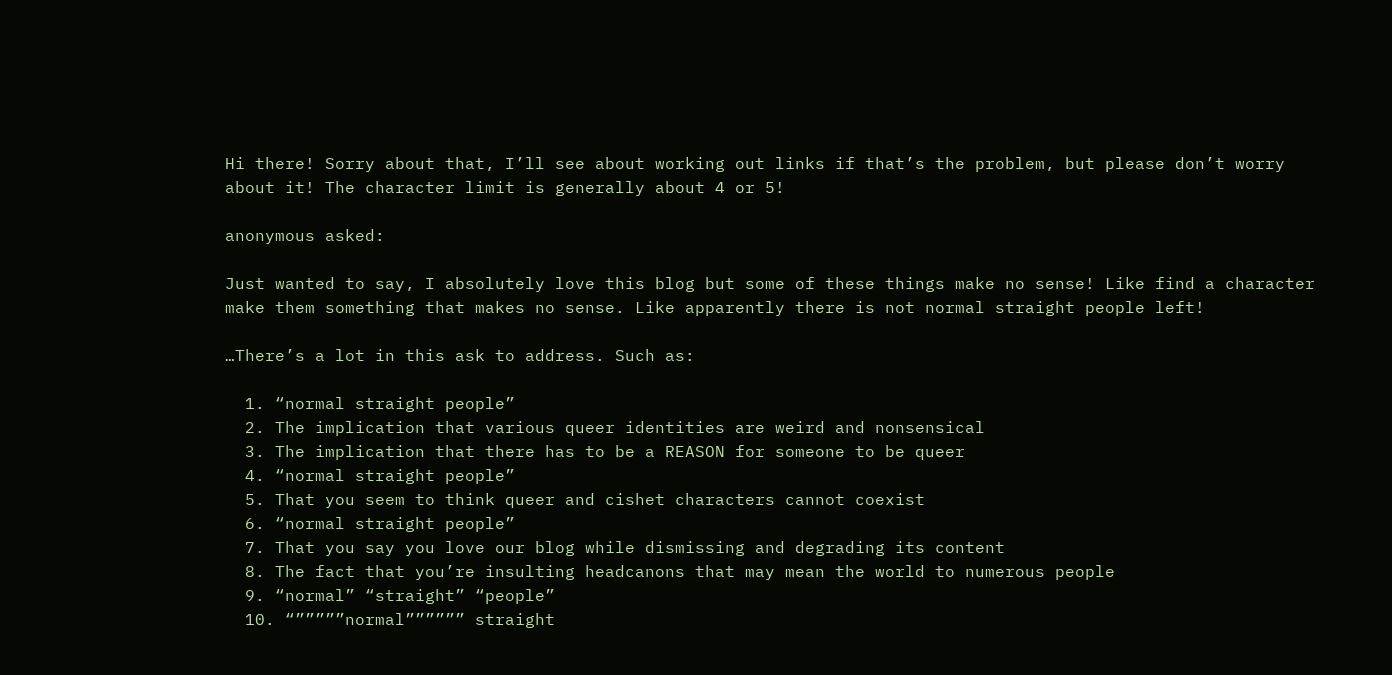Hi there! Sorry about that, I’ll see about working out links if that’s the problem, but please don’t worry about it! The character limit is generally about 4 or 5!

anonymous asked:

Just wanted to say, I absolutely love this blog but some of these things make no sense! Like find a character make them something that makes no sense. Like apparently there is not normal straight people left!

…There’s a lot in this ask to address. Such as:

  1. “normal straight people”
  2. The implication that various queer identities are weird and nonsensical
  3. The implication that there has to be a REASON for someone to be queer
  4. “normal straight people”
  5. That you seem to think queer and cishet characters cannot coexist
  6. “normal straight people”
  7. That you say you love our blog while dismissing and degrading its content
  8. The fact that you’re insulting headcanons that may mean the world to numerous people
  9. “normal” “straight” “people”
  10. “”””””normal”””””” straight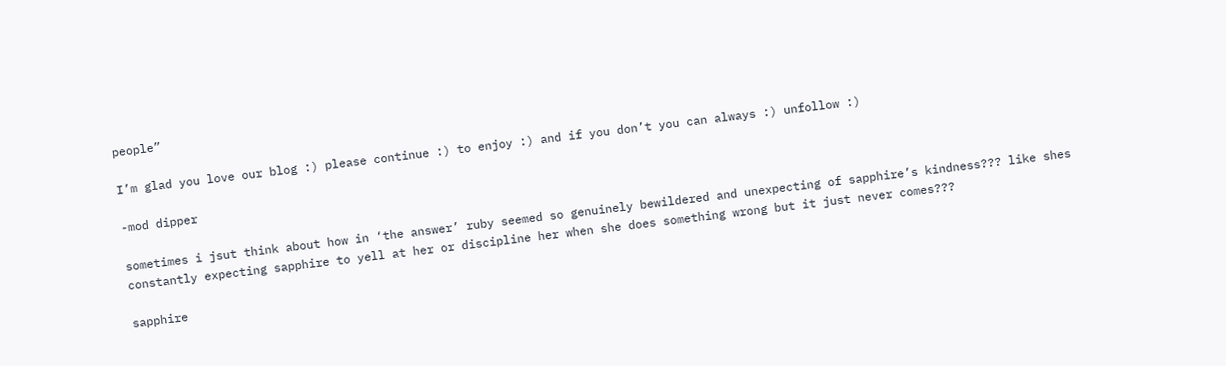people”

I’m glad you love our blog :) please continue :) to enjoy :) and if you don’t you can always :) unfollow :)

-mod dipper

sometimes i jsut think about how in ‘the answer’ ruby seemed so genuinely bewildered and unexpecting of sapphire’s kindness??? like shes constantly expecting sapphire to yell at her or discipline her when she does something wrong but it just never comes???

sapphire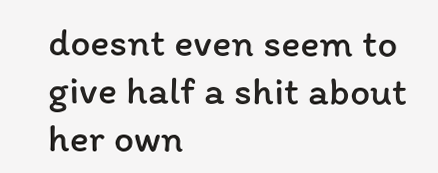doesnt even seem to give half a shit about her own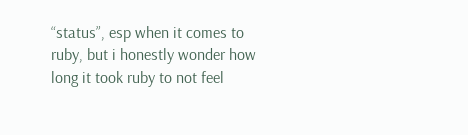“status”, esp when it comes to ruby, but i honestly wonder how long it took ruby to not feel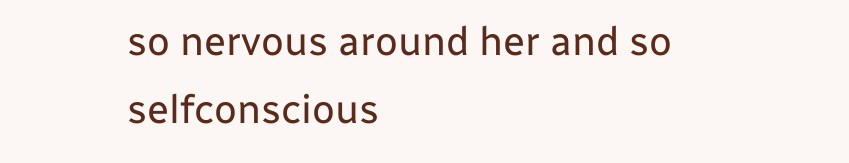so nervous around her and so selfconscious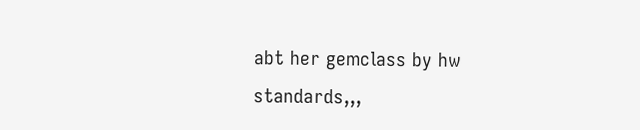abt her gemclass by hw standards,,,